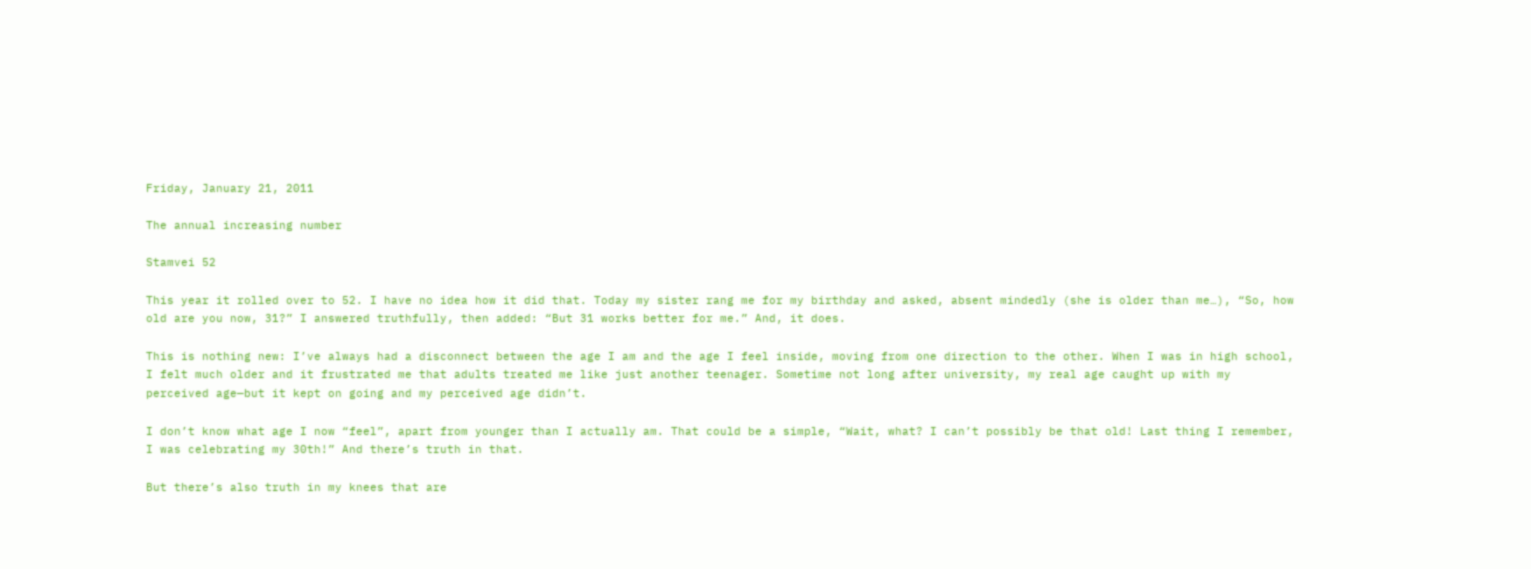Friday, January 21, 2011

The annual increasing number

Stamvei 52

This year it rolled over to 52. I have no idea how it did that. Today my sister rang me for my birthday and asked, absent mindedly (she is older than me…), “So, how old are you now, 31?” I answered truthfully, then added: “But 31 works better for me.” And, it does.

This is nothing new: I’ve always had a disconnect between the age I am and the age I feel inside, moving from one direction to the other. When I was in high school, I felt much older and it frustrated me that adults treated me like just another teenager. Sometime not long after university, my real age caught up with my perceived age—but it kept on going and my perceived age didn’t.

I don’t know what age I now “feel”, apart from younger than I actually am. That could be a simple, “Wait, what? I can’t possibly be that old! Last thing I remember, I was celebrating my 30th!” And there’s truth in that.

But there’s also truth in my knees that are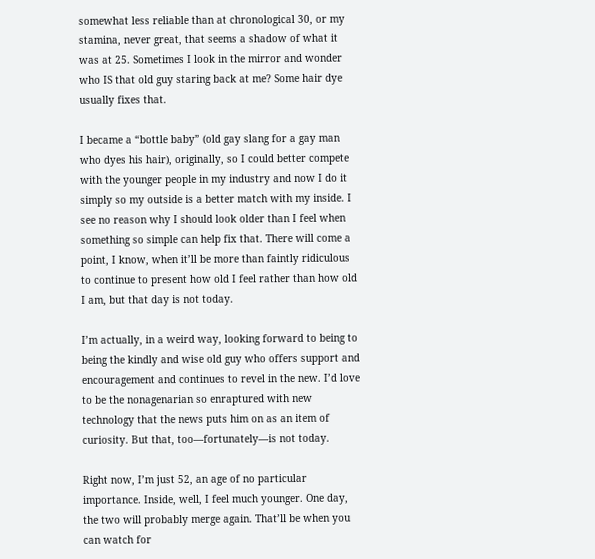somewhat less reliable than at chronological 30, or my stamina, never great, that seems a shadow of what it was at 25. Sometimes I look in the mirror and wonder who IS that old guy staring back at me? Some hair dye usually fixes that.

I became a “bottle baby” (old gay slang for a gay man who dyes his hair), originally, so I could better compete with the younger people in my industry and now I do it simply so my outside is a better match with my inside. I see no reason why I should look older than I feel when something so simple can help fix that. There will come a point, I know, when it’ll be more than faintly ridiculous to continue to present how old I feel rather than how old I am, but that day is not today.

I’m actually, in a weird way, looking forward to being to being the kindly and wise old guy who offers support and encouragement and continues to revel in the new. I’d love to be the nonagenarian so enraptured with new technology that the news puts him on as an item of curiosity. But that, too—fortunately—is not today.

Right now, I’m just 52, an age of no particular importance. Inside, well, I feel much younger. One day, the two will probably merge again. That’ll be when you can watch for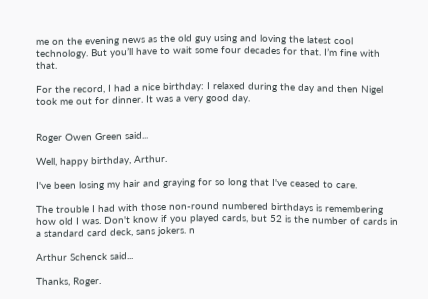me on the evening news as the old guy using and loving the latest cool technology. But you’ll have to wait some four decades for that. I’m fine with that.

For the record, I had a nice birthday: I relaxed during the day and then Nigel took me out for dinner. It was a very good day.


Roger Owen Green said...

Well, happy birthday, Arthur.

I've been losing my hair and graying for so long that I've ceased to care.

The trouble I had with those non-round numbered birthdays is remembering how old I was. Don't know if you played cards, but 52 is the number of cards in a standard card deck, sans jokers. n

Arthur Schenck said...

Thanks, Roger.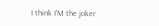I think I'M the joker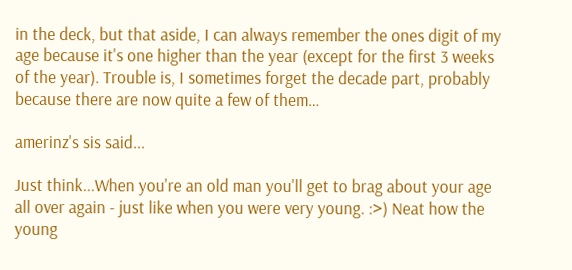in the deck, but that aside, I can always remember the ones digit of my age because it's one higher than the year (except for the first 3 weeks of the year). Trouble is, I sometimes forget the decade part, probably because there are now quite a few of them…

amerinz's sis said...

Just think...When you're an old man you'll get to brag about your age all over again - just like when you were very young. :>) Neat how the young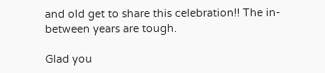and old get to share this celebration!! The in-between years are tough.

Glad you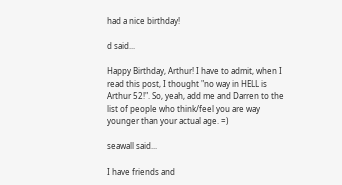had a nice birthday!

d said...

Happy Birthday, Arthur! I have to admit, when I read this post, I thought "no way in HELL is Arthur 52!". So, yeah, add me and Darren to the list of people who think/feel you are way younger than your actual age. =)

seawall said...

I have friends and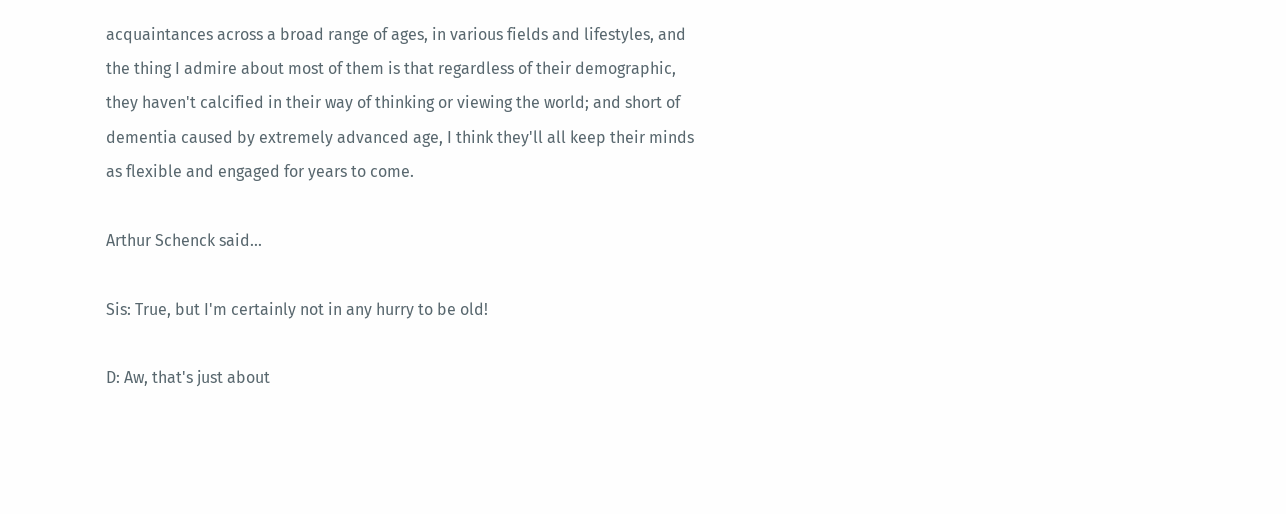acquaintances across a broad range of ages, in various fields and lifestyles, and the thing I admire about most of them is that regardless of their demographic, they haven't calcified in their way of thinking or viewing the world; and short of dementia caused by extremely advanced age, I think they'll all keep their minds as flexible and engaged for years to come.

Arthur Schenck said...

Sis: True, but I'm certainly not in any hurry to be old!

D: Aw, that's just about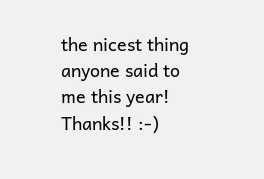the nicest thing anyone said to me this year! Thanks!! :-)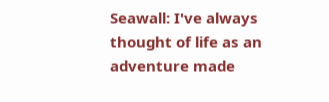Seawall: I've always thought of life as an adventure made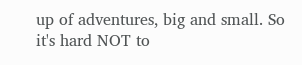up of adventures, big and small. So it's hard NOT to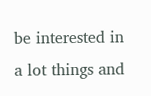be interested in a lot things and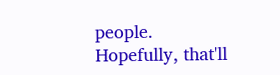people. Hopefully, that'll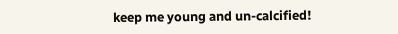keep me young and un-calcified!